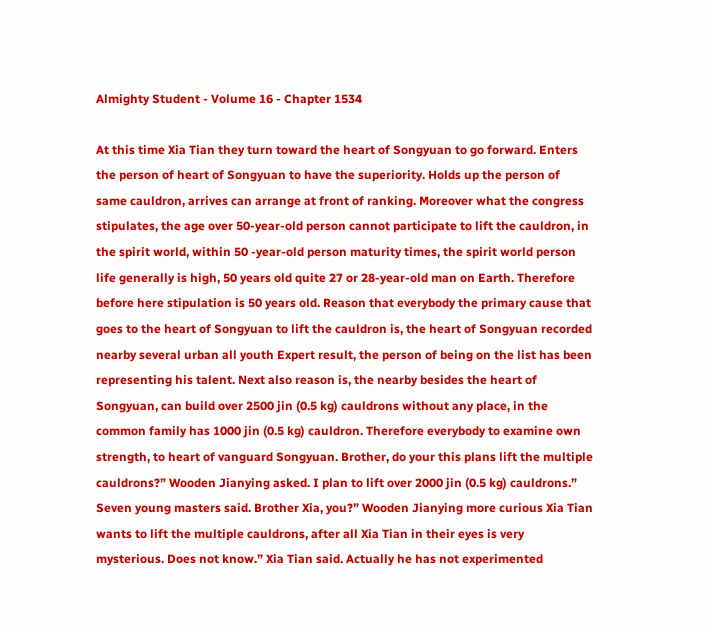Almighty Student - Volume 16 - Chapter 1534

At this time Xia Tian they turn toward the heart of Songyuan to go forward. Enters the person of heart of Songyuan to have the superiority. Holds up the person of same cauldron, arrives can arrange at front of ranking. Moreover what the congress stipulates, the age over 50-year-old person cannot participate to lift the cauldron, in the spirit world, within 50 -year-old person maturity times, the spirit world person life generally is high, 50 years old quite 27 or 28-year-old man on Earth. Therefore before here stipulation is 50 years old. Reason that everybody the primary cause that goes to the heart of Songyuan to lift the cauldron is, the heart of Songyuan recorded nearby several urban all youth Expert result, the person of being on the list has been representing his talent. Next also reason is, the nearby besides the heart of Songyuan, can build over 2500 jin (0.5 kg) cauldrons without any place, in the common family has 1000 jin (0.5 kg) cauldron. Therefore everybody to examine own strength, to heart of vanguard Songyuan. Brother, do your this plans lift the multiple cauldrons?” Wooden Jianying asked. I plan to lift over 2000 jin (0.5 kg) cauldrons.” Seven young masters said. Brother Xia, you?” Wooden Jianying more curious Xia Tian wants to lift the multiple cauldrons, after all Xia Tian in their eyes is very mysterious. Does not know.” Xia Tian said. Actually he has not experimented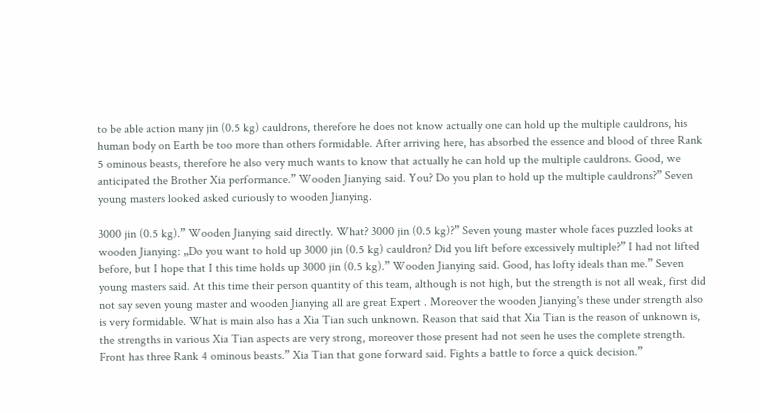to be able action many jin (0.5 kg) cauldrons, therefore he does not know actually one can hold up the multiple cauldrons, his human body on Earth be too more than others formidable. After arriving here, has absorbed the essence and blood of three Rank 5 ominous beasts, therefore he also very much wants to know that actually he can hold up the multiple cauldrons. Good, we anticipated the Brother Xia performance.” Wooden Jianying said. You? Do you plan to hold up the multiple cauldrons?” Seven young masters looked asked curiously to wooden Jianying.

3000 jin (0.5 kg).” Wooden Jianying said directly. What? 3000 jin (0.5 kg)?” Seven young master whole faces puzzled looks at wooden Jianying: „Do you want to hold up 3000 jin (0.5 kg) cauldron? Did you lift before excessively multiple?” I had not lifted before, but I hope that I this time holds up 3000 jin (0.5 kg).” Wooden Jianying said. Good, has lofty ideals than me.” Seven young masters said. At this time their person quantity of this team, although is not high, but the strength is not all weak, first did not say seven young master and wooden Jianying all are great Expert . Moreover the wooden Jianying's these under strength also is very formidable. What is main also has a Xia Tian such unknown. Reason that said that Xia Tian is the reason of unknown is, the strengths in various Xia Tian aspects are very strong, moreover those present had not seen he uses the complete strength. Front has three Rank 4 ominous beasts.” Xia Tian that gone forward said. Fights a battle to force a quick decision.”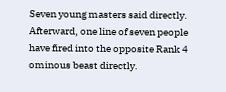Seven young masters said directly. Afterward, one line of seven people have fired into the opposite Rank 4 ominous beast directly.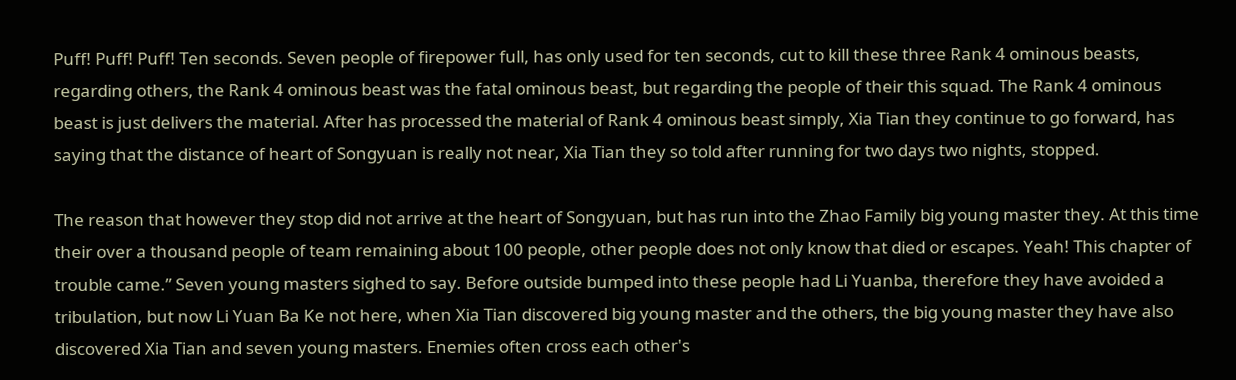Puff! Puff! Puff! Ten seconds. Seven people of firepower full, has only used for ten seconds, cut to kill these three Rank 4 ominous beasts, regarding others, the Rank 4 ominous beast was the fatal ominous beast, but regarding the people of their this squad. The Rank 4 ominous beast is just delivers the material. After has processed the material of Rank 4 ominous beast simply, Xia Tian they continue to go forward, has saying that the distance of heart of Songyuan is really not near, Xia Tian they so told after running for two days two nights, stopped.

The reason that however they stop did not arrive at the heart of Songyuan, but has run into the Zhao Family big young master they. At this time their over a thousand people of team remaining about 100 people, other people does not only know that died or escapes. Yeah! This chapter of trouble came.” Seven young masters sighed to say. Before outside bumped into these people had Li Yuanba, therefore they have avoided a tribulation, but now Li Yuan Ba Ke not here, when Xia Tian discovered big young master and the others, the big young master they have also discovered Xia Tian and seven young masters. Enemies often cross each other's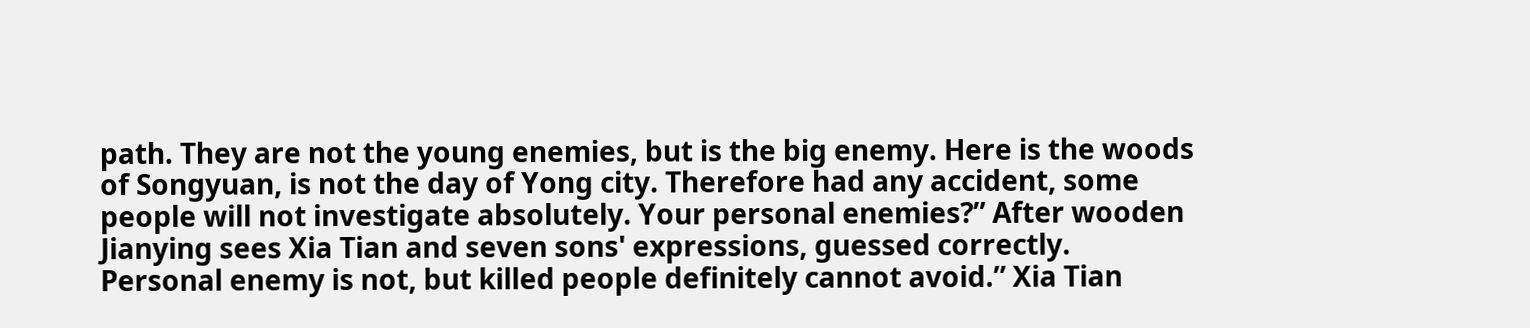path. They are not the young enemies, but is the big enemy. Here is the woods of Songyuan, is not the day of Yong city. Therefore had any accident, some people will not investigate absolutely. Your personal enemies?” After wooden Jianying sees Xia Tian and seven sons' expressions, guessed correctly. Personal enemy is not, but killed people definitely cannot avoid.” Xia Tian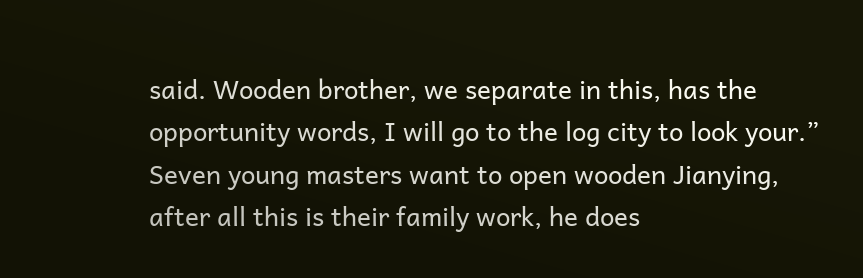said. Wooden brother, we separate in this, has the opportunity words, I will go to the log city to look your.” Seven young masters want to open wooden Jianying, after all this is their family work, he does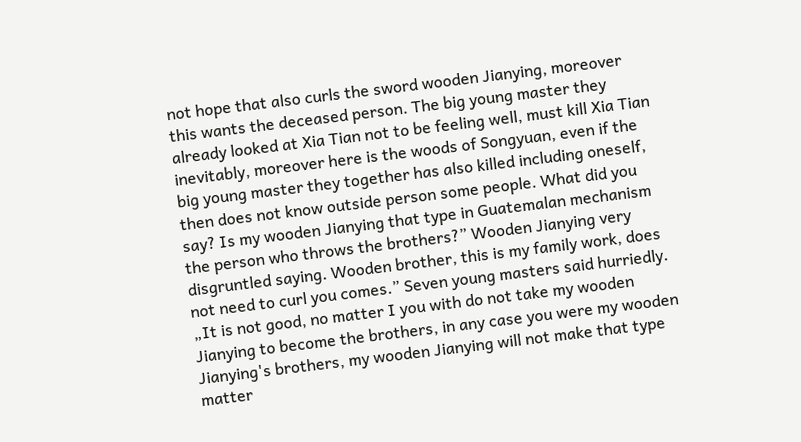not hope that also curls the sword wooden Jianying, moreover this wants the deceased person. The big young master they already looked at Xia Tian not to be feeling well, must kill Xia Tian inevitably, moreover here is the woods of Songyuan, even if the big young master they together has also killed including oneself, then does not know outside person some people. What did you say? Is my wooden Jianying that type in Guatemalan mechanism the person who throws the brothers?” Wooden Jianying very disgruntled saying. Wooden brother, this is my family work, does not need to curl you comes.” Seven young masters said hurriedly. „It is not good, no matter I you with do not take my wooden Jianying to become the brothers, in any case you were my wooden Jianying's brothers, my wooden Jianying will not make that type matter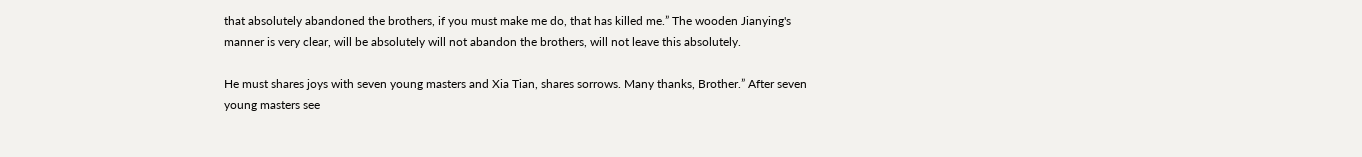that absolutely abandoned the brothers, if you must make me do, that has killed me.” The wooden Jianying's manner is very clear, will be absolutely will not abandon the brothers, will not leave this absolutely.

He must shares joys with seven young masters and Xia Tian, shares sorrows. Many thanks, Brother.” After seven young masters see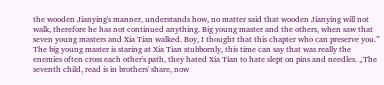the wooden Jianying's manner, understands how, no matter said that wooden Jianying will not walk, therefore he has not continued anything. Big young master and the others, when saw that seven young masters and Xia Tian walked. Boy, I thought that this chapter who can preserve you.” The big young master is staring at Xia Tian stubbornly, this time can say that was really the enemies often cross each other's path, they hated Xia Tian to hate slept on pins and needles. „The seventh child, read is in brothers' share, now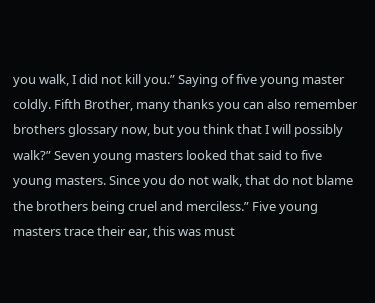you walk, I did not kill you.” Saying of five young master coldly. Fifth Brother, many thanks you can also remember brothers glossary now, but you think that I will possibly walk?” Seven young masters looked that said to five young masters. Since you do not walk, that do not blame the brothers being cruel and merciless.” Five young masters trace their ear, this was must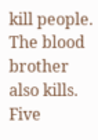kill people. The blood brother also kills. Five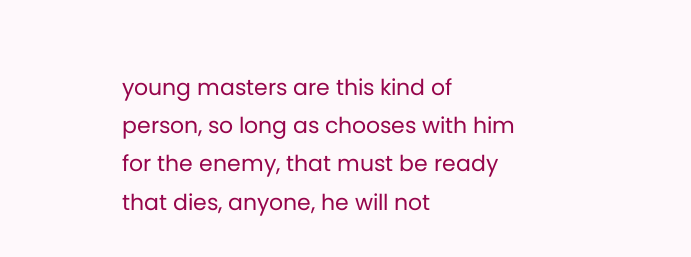young masters are this kind of person, so long as chooses with him for the enemy, that must be ready that dies, anyone, he will not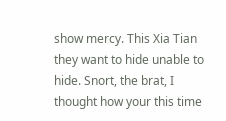show mercy. This Xia Tian they want to hide unable to hide. Snort, the brat, I thought how your this time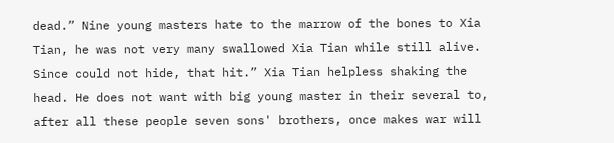dead.” Nine young masters hate to the marrow of the bones to Xia Tian, he was not very many swallowed Xia Tian while still alive. Since could not hide, that hit.” Xia Tian helpless shaking the head. He does not want with big young master in their several to, after all these people seven sons' brothers, once makes war will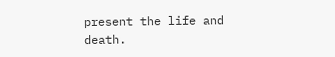present the life and death.